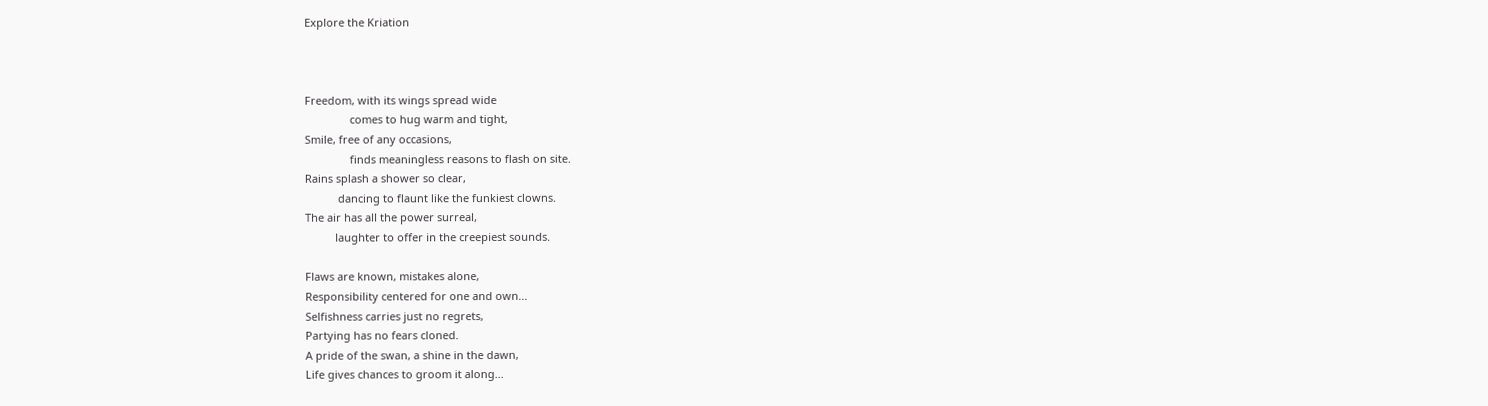Explore the Kriation



Freedom, with its wings spread wide
               comes to hug warm and tight,
Smile, free of any occasions,
               finds meaningless reasons to flash on site.
Rains splash a shower so clear,
           dancing to flaunt like the funkiest clowns.
The air has all the power surreal,
          laughter to offer in the creepiest sounds.

Flaws are known, mistakes alone,
Responsibility centered for one and own...
Selfishness carries just no regrets,
Partying has no fears cloned.
A pride of the swan, a shine in the dawn,
Life gives chances to groom it along...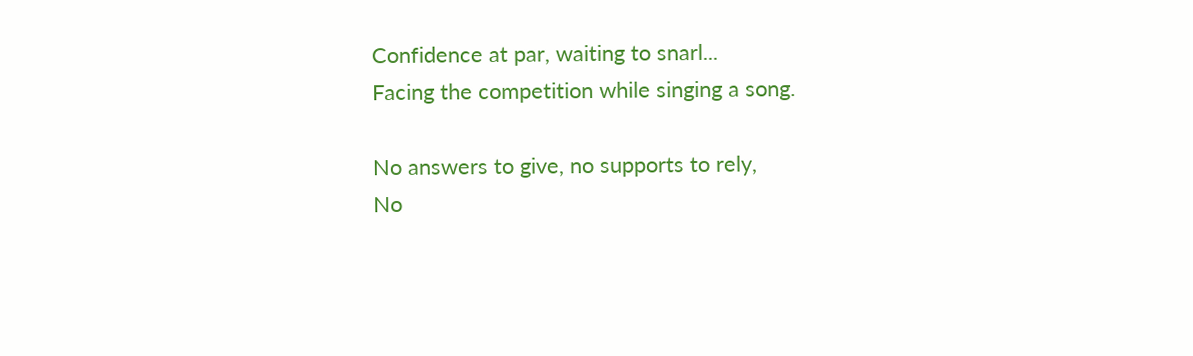Confidence at par, waiting to snarl...
Facing the competition while singing a song.

No answers to give, no supports to rely,
No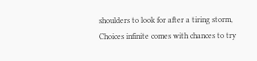shoulders to look for after a tiring storm,
Choices infinite comes with chances to try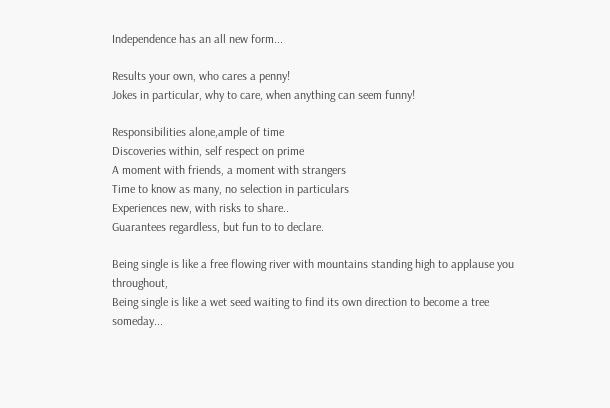Independence has an all new form...

Results your own, who cares a penny!
Jokes in particular, why to care, when anything can seem funny!

Responsibilities alone,ample of time
Discoveries within, self respect on prime
A moment with friends, a moment with strangers
Time to know as many, no selection in particulars
Experiences new, with risks to share..
Guarantees regardless, but fun to to declare.

Being single is like a free flowing river with mountains standing high to applause you throughout,
Being single is like a wet seed waiting to find its own direction to become a tree someday...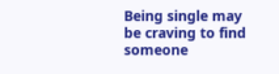Being single may be craving to find someone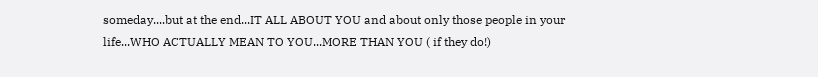someday....but at the end...IT ALL ABOUT YOU and about only those people in your life...WHO ACTUALLY MEAN TO YOU...MORE THAN YOU ( if they do!)